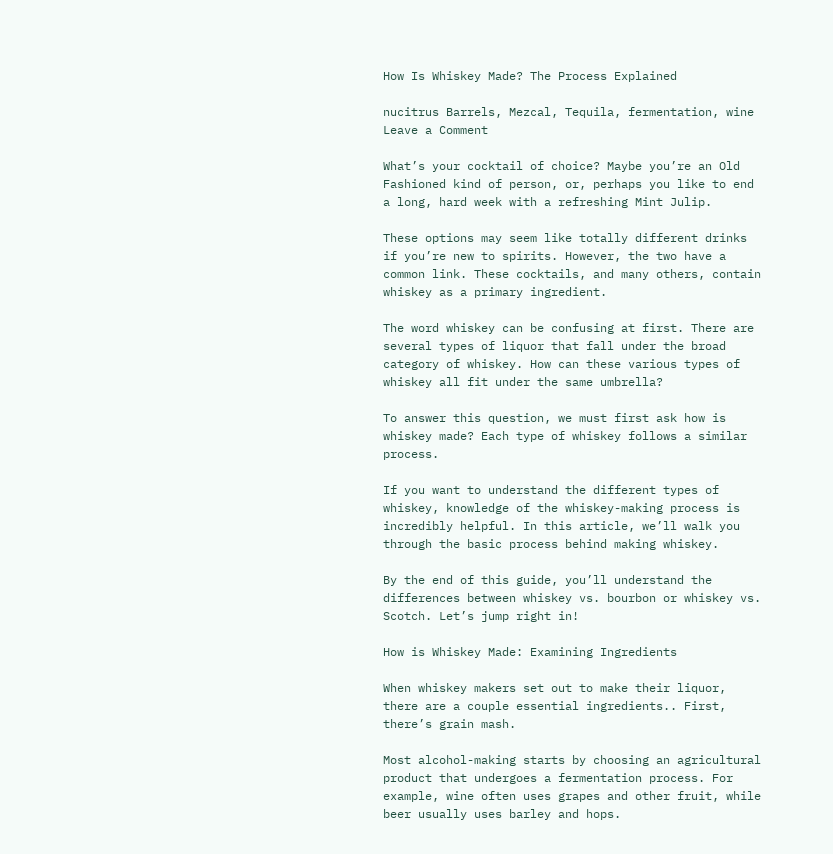How Is Whiskey Made? The Process Explained

nucitrus Barrels, Mezcal, Tequila, fermentation, wine Leave a Comment

What’s your cocktail of choice? Maybe you’re an Old Fashioned kind of person, or, perhaps you like to end a long, hard week with a refreshing Mint Julip.

These options may seem like totally different drinks if you’re new to spirits. However, the two have a common link. These cocktails, and many others, contain whiskey as a primary ingredient.

The word whiskey can be confusing at first. There are several types of liquor that fall under the broad category of whiskey. How can these various types of whiskey all fit under the same umbrella?

To answer this question, we must first ask how is whiskey made? Each type of whiskey follows a similar process.

If you want to understand the different types of whiskey, knowledge of the whiskey-making process is incredibly helpful. In this article, we’ll walk you through the basic process behind making whiskey.

By the end of this guide, you’ll understand the differences between whiskey vs. bourbon or whiskey vs. Scotch. Let’s jump right in!

How is Whiskey Made: Examining Ingredients

When whiskey makers set out to make their liquor, there are a couple essential ingredients.. First, there’s grain mash.

Most alcohol-making starts by choosing an agricultural product that undergoes a fermentation process. For example, wine often uses grapes and other fruit, while beer usually uses barley and hops.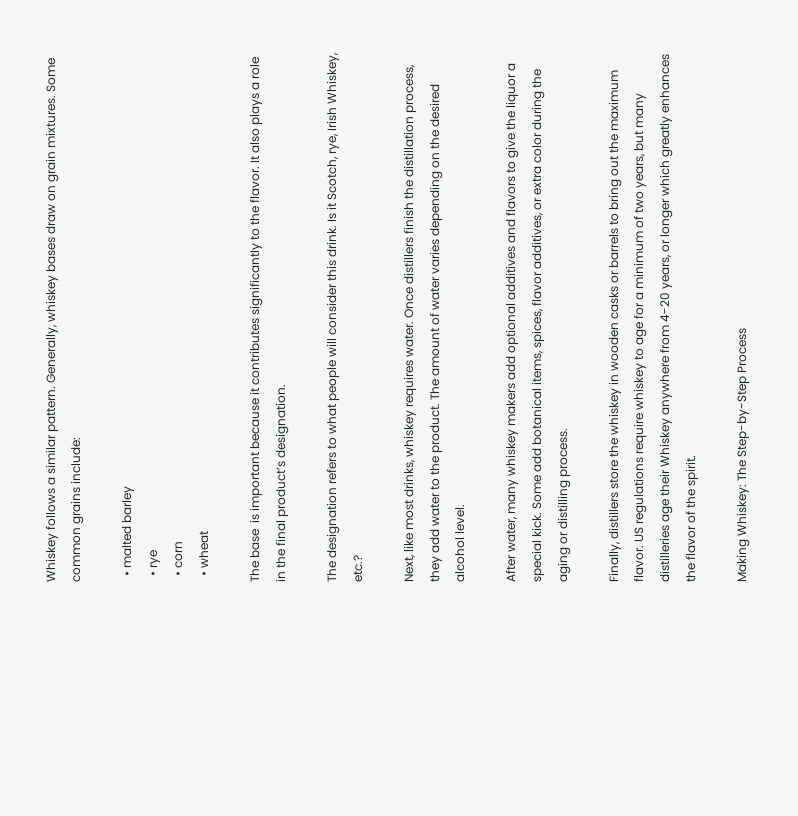Whiskey follows a similar pattern. Generally, whiskey bases draw on grain mixtures. Some common grains include:

  • malted barley
  • rye
  • corn
  • wheat

The base  is important because it contributes significantly to the flavor. It also plays a role in the final product’s designation.

The designation refers to what people will consider this drink. Is it Scotch, rye, Irish Whiskey, etc.?

Next, like most drinks, whiskey requires water. Once distillers finish the distillation process, they add water to the product. The amount of water varies depending on the desired alcohol level.

After water, many whiskey makers add optional additives and flavors to give the liquor a special kick. Some add botanical items, spices, flavor additives, or extra color during the aging or distilling process.

Finally, distillers store the whiskey in wooden casks or barrels to bring out the maximum flavor. US regulations require whiskey to age for a minimum of two years, but many distilleries age their Whiskey anywhere from 4-20 years, or longer which greatly enhances the flavor of the spirit.

Making Whiskey: The Step-by-Step Process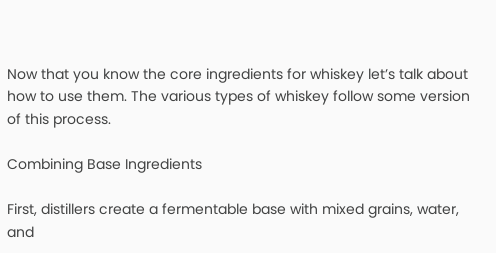Now that you know the core ingredients for whiskey let’s talk about how to use them. The various types of whiskey follow some version of this process.

Combining Base Ingredients

First, distillers create a fermentable base with mixed grains, water, and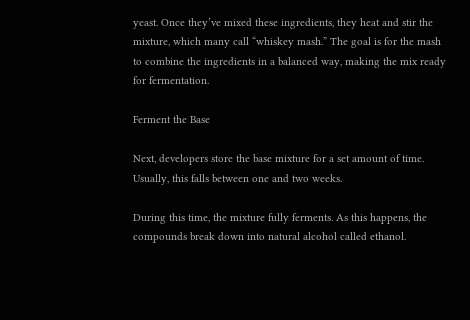yeast. Once they’ve mixed these ingredients, they heat and stir the mixture, which many call “whiskey mash.” The goal is for the mash to combine the ingredients in a balanced way, making the mix ready for fermentation.

Ferment the Base

Next, developers store the base mixture for a set amount of time. Usually, this falls between one and two weeks.

During this time, the mixture fully ferments. As this happens, the compounds break down into natural alcohol called ethanol.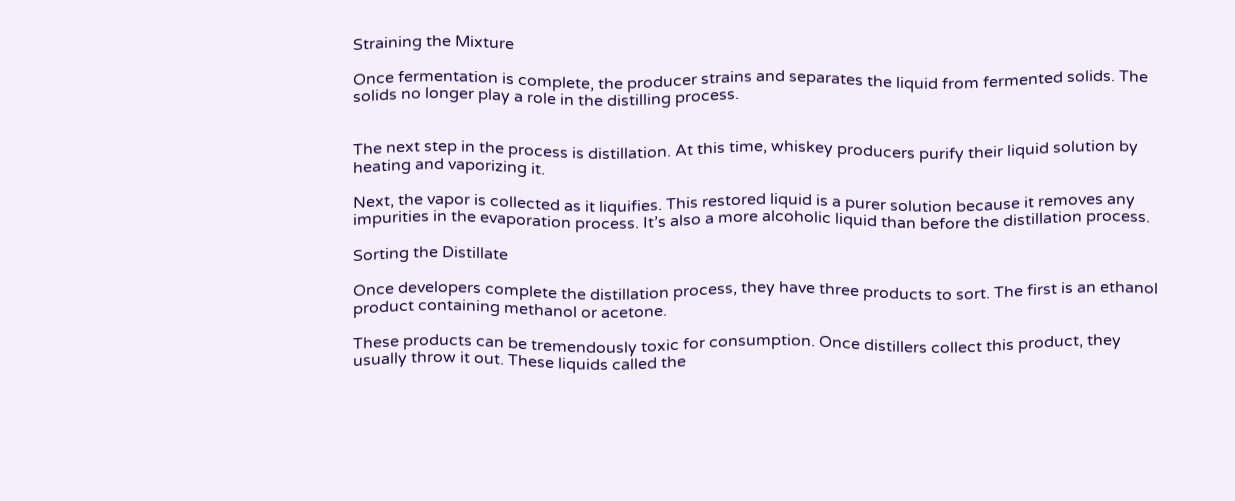Straining the Mixture

Once fermentation is complete, the producer strains and separates the liquid from fermented solids. The solids no longer play a role in the distilling process.


The next step in the process is distillation. At this time, whiskey producers purify their liquid solution by heating and vaporizing it.

Next, the vapor is collected as it liquifies. This restored liquid is a purer solution because it removes any impurities in the evaporation process. It’s also a more alcoholic liquid than before the distillation process.

Sorting the Distillate

Once developers complete the distillation process, they have three products to sort. The first is an ethanol product containing methanol or acetone.

These products can be tremendously toxic for consumption. Once distillers collect this product, they usually throw it out. These liquids called the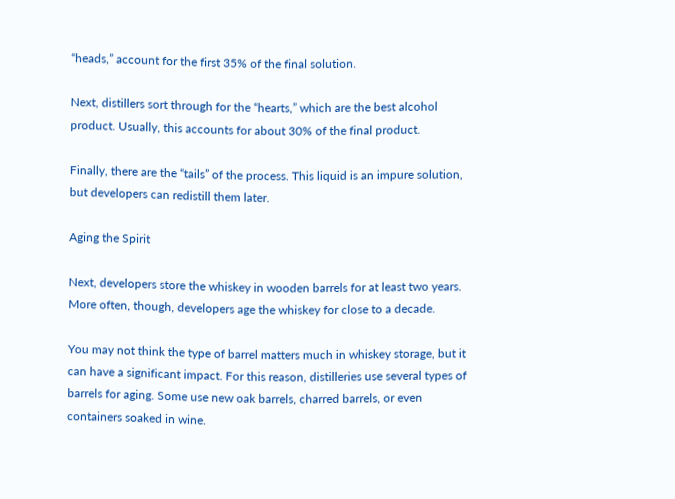“heads,” account for the first 35% of the final solution.

Next, distillers sort through for the “hearts,” which are the best alcohol product. Usually, this accounts for about 30% of the final product.

Finally, there are the “tails” of the process. This liquid is an impure solution, but developers can redistill them later.

Aging the Spirit

Next, developers store the whiskey in wooden barrels for at least two years. More often, though, developers age the whiskey for close to a decade.

You may not think the type of barrel matters much in whiskey storage, but it can have a significant impact. For this reason, distilleries use several types of barrels for aging. Some use new oak barrels, charred barrels, or even containers soaked in wine.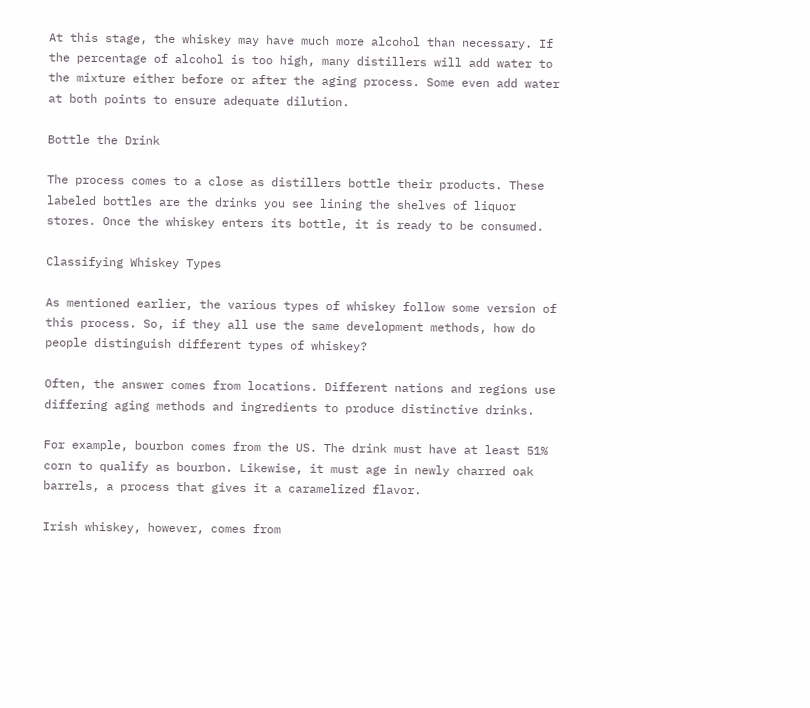At this stage, the whiskey may have much more alcohol than necessary. If the percentage of alcohol is too high, many distillers will add water to the mixture either before or after the aging process. Some even add water at both points to ensure adequate dilution.

Bottle the Drink

The process comes to a close as distillers bottle their products. These labeled bottles are the drinks you see lining the shelves of liquor stores. Once the whiskey enters its bottle, it is ready to be consumed.

Classifying Whiskey Types

As mentioned earlier, the various types of whiskey follow some version of this process. So, if they all use the same development methods, how do people distinguish different types of whiskey?

Often, the answer comes from locations. Different nations and regions use differing aging methods and ingredients to produce distinctive drinks.

For example, bourbon comes from the US. The drink must have at least 51% corn to qualify as bourbon. Likewise, it must age in newly charred oak barrels, a process that gives it a caramelized flavor.

Irish whiskey, however, comes from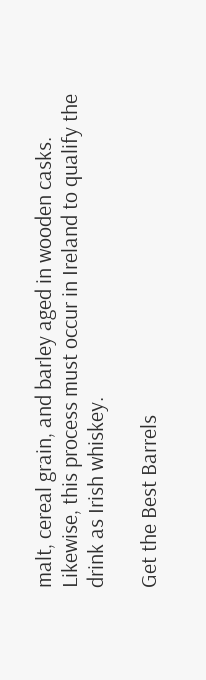malt, cereal grain, and barley aged in wooden casks. Likewise, this process must occur in Ireland to qualify the drink as Irish whiskey.

Get the Best Barrels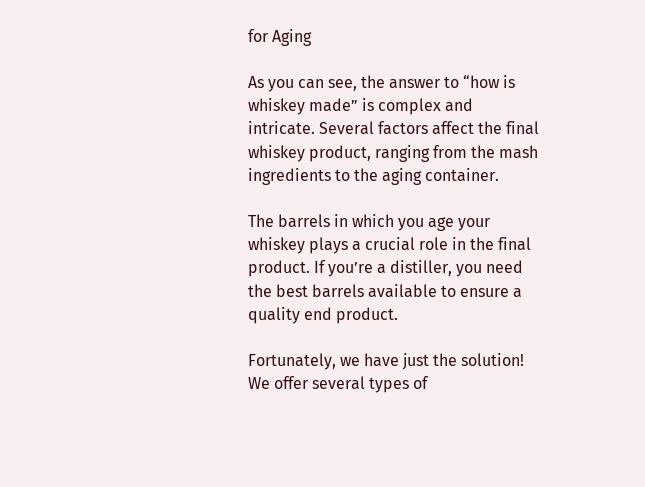for Aging

As you can see, the answer to “how is whiskey made” is complex and intricate. Several factors affect the final whiskey product, ranging from the mash ingredients to the aging container.

The barrels in which you age your whiskey plays a crucial role in the final product. If you’re a distiller, you need the best barrels available to ensure a quality end product.

Fortunately, we have just the solution! We offer several types of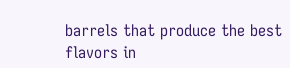barrels that produce the best flavors in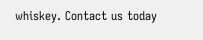whiskey. Contact us today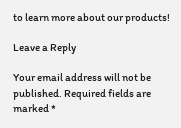to learn more about our products!

Leave a Reply

Your email address will not be published. Required fields are marked *